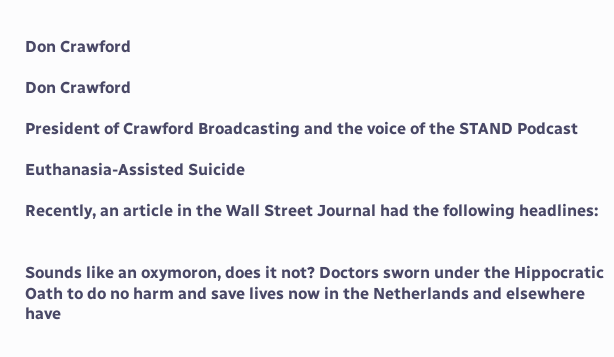Don Crawford

Don Crawford

President of Crawford Broadcasting and the voice of the STAND Podcast

Euthanasia-Assisted Suicide

Recently, an article in the Wall Street Journal had the following headlines:


Sounds like an oxymoron, does it not? Doctors sworn under the Hippocratic Oath to do no harm and save lives now in the Netherlands and elsewhere have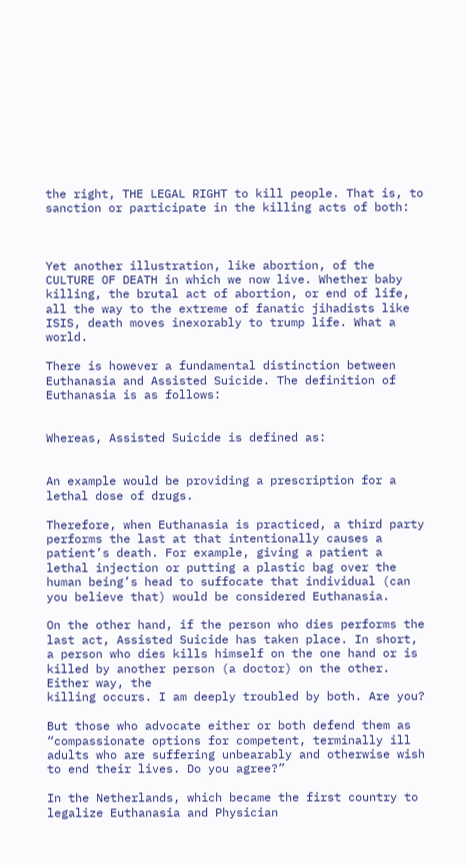the right, THE LEGAL RIGHT to kill people. That is, to sanction or participate in the killing acts of both:



Yet another illustration, like abortion, of the CULTURE OF DEATH in which we now live. Whether baby killing, the brutal act of abortion, or end of life, all the way to the extreme of fanatic jihadists like ISIS, death moves inexorably to trump life. What a world.

There is however a fundamental distinction between Euthanasia and Assisted Suicide. The definition of Euthanasia is as follows:


Whereas, Assisted Suicide is defined as:


An example would be providing a prescription for a lethal dose of drugs.

Therefore, when Euthanasia is practiced, a third party performs the last at that intentionally causes a patient’s death. For example, giving a patient a lethal injection or putting a plastic bag over the human being’s head to suffocate that individual (can you believe that) would be considered Euthanasia.

On the other hand, if the person who dies performs the last act, Assisted Suicide has taken place. In short, a person who dies kills himself on the one hand or is killed by another person (a doctor) on the other. Either way, the
killing occurs. I am deeply troubled by both. Are you?

But those who advocate either or both defend them as “compassionate options for competent, terminally ill adults who are suffering unbearably and otherwise wish to end their lives. Do you agree?”

In the Netherlands, which became the first country to legalize Euthanasia and Physician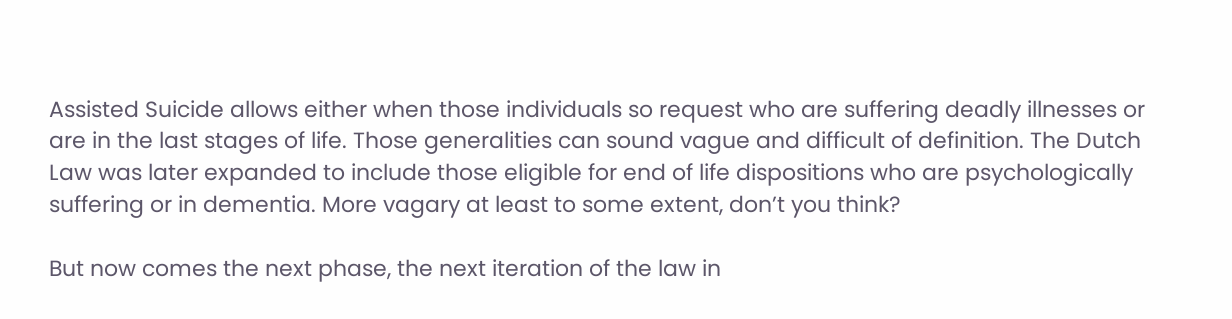Assisted Suicide allows either when those individuals so request who are suffering deadly illnesses or are in the last stages of life. Those generalities can sound vague and difficult of definition. The Dutch Law was later expanded to include those eligible for end of life dispositions who are psychologically suffering or in dementia. More vagary at least to some extent, don’t you think?

But now comes the next phase, the next iteration of the law in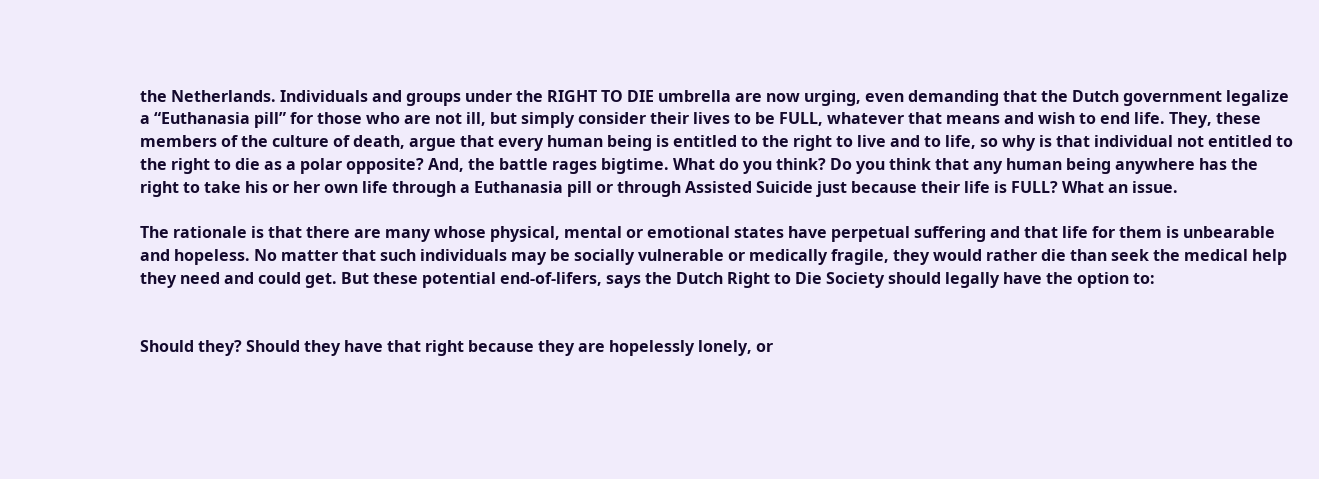the Netherlands. Individuals and groups under the RIGHT TO DIE umbrella are now urging, even demanding that the Dutch government legalize a “Euthanasia pill” for those who are not ill, but simply consider their lives to be FULL, whatever that means and wish to end life. They, these members of the culture of death, argue that every human being is entitled to the right to live and to life, so why is that individual not entitled to the right to die as a polar opposite? And, the battle rages bigtime. What do you think? Do you think that any human being anywhere has the right to take his or her own life through a Euthanasia pill or through Assisted Suicide just because their life is FULL? What an issue.

The rationale is that there are many whose physical, mental or emotional states have perpetual suffering and that life for them is unbearable and hopeless. No matter that such individuals may be socially vulnerable or medically fragile, they would rather die than seek the medical help they need and could get. But these potential end-of-lifers, says the Dutch Right to Die Society should legally have the option to:


Should they? Should they have that right because they are hopelessly lonely, or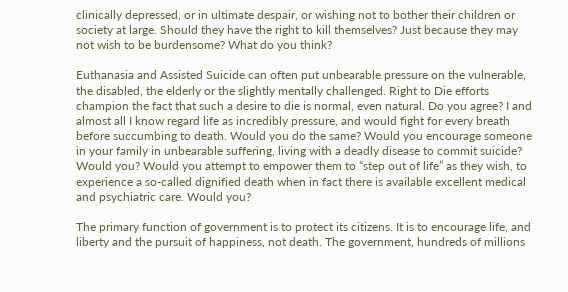clinically depressed, or in ultimate despair, or wishing not to bother their children or society at large. Should they have the right to kill themselves? Just because they may not wish to be burdensome? What do you think?

Euthanasia and Assisted Suicide can often put unbearable pressure on the vulnerable, the disabled, the elderly or the slightly mentally challenged. Right to Die efforts champion the fact that such a desire to die is normal, even natural. Do you agree? I and almost all I know regard life as incredibly pressure, and would fight for every breath before succumbing to death. Would you do the same? Would you encourage someone in your family in unbearable suffering, living with a deadly disease to commit suicide? Would you? Would you attempt to empower them to “step out of life” as they wish, to experience a so-called dignified death when in fact there is available excellent medical and psychiatric care. Would you?

The primary function of government is to protect its citizens. It is to encourage life, and liberty and the pursuit of happiness, not death. The government, hundreds of millions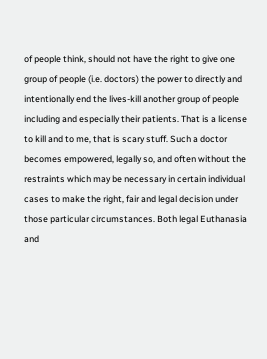of people think, should not have the right to give one group of people (i.e. doctors) the power to directly and intentionally end the lives-kill another group of people including and especially their patients. That is a license to kill and to me, that is scary stuff. Such a doctor becomes empowered, legally so, and often without the restraints which may be necessary in certain individual cases to make the right, fair and legal decision under those particular circumstances. Both legal Euthanasia and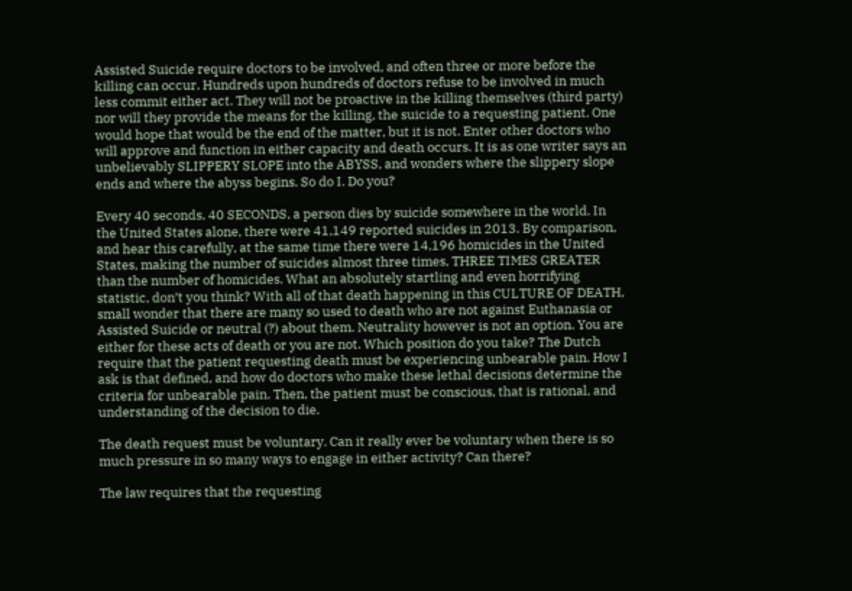Assisted Suicide require doctors to be involved, and often three or more before the killing can occur. Hundreds upon hundreds of doctors refuse to be involved in much less commit either act. They will not be proactive in the killing themselves (third party) nor will they provide the means for the killing, the suicide to a requesting patient. One would hope that would be the end of the matter, but it is not. Enter other doctors who will approve and function in either capacity and death occurs. It is as one writer says an unbelievably SLIPPERY SLOPE into the ABYSS, and wonders where the slippery slope ends and where the abyss begins. So do I. Do you?

Every 40 seconds, 40 SECONDS, a person dies by suicide somewhere in the world. In the United States alone, there were 41,149 reported suicides in 2013. By comparison, and hear this carefully, at the same time there were 14,196 homicides in the United States, making the number of suicides almost three times, THREE TIMES GREATER than the number of homicides. What an absolutely startling and even horrifying statistic, don’t you think? With all of that death happening in this CULTURE OF DEATH, small wonder that there are many so used to death who are not against Euthanasia or Assisted Suicide or neutral (?) about them. Neutrality however is not an option. You are either for these acts of death or you are not. Which position do you take? The Dutch require that the patient requesting death must be experiencing unbearable pain. How I ask is that defined, and how do doctors who make these lethal decisions determine the criteria for unbearable pain. Then, the patient must be conscious, that is rational, and understanding of the decision to die.

The death request must be voluntary. Can it really ever be voluntary when there is so much pressure in so many ways to engage in either activity? Can there?

The law requires that the requesting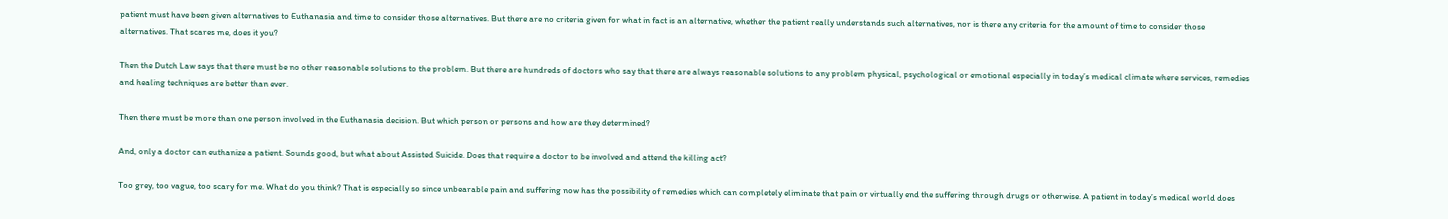patient must have been given alternatives to Euthanasia and time to consider those alternatives. But there are no criteria given for what in fact is an alternative, whether the patient really understands such alternatives, nor is there any criteria for the amount of time to consider those alternatives. That scares me, does it you?

Then the Dutch Law says that there must be no other reasonable solutions to the problem. But there are hundreds of doctors who say that there are always reasonable solutions to any problem physical, psychological or emotional especially in today’s medical climate where services, remedies and healing techniques are better than ever.

Then there must be more than one person involved in the Euthanasia decision. But which person or persons and how are they determined?

And, only a doctor can euthanize a patient. Sounds good, but what about Assisted Suicide. Does that require a doctor to be involved and attend the killing act?

Too grey, too vague, too scary for me. What do you think? That is especially so since unbearable pain and suffering now has the possibility of remedies which can completely eliminate that pain or virtually end the suffering through drugs or otherwise. A patient in today’s medical world does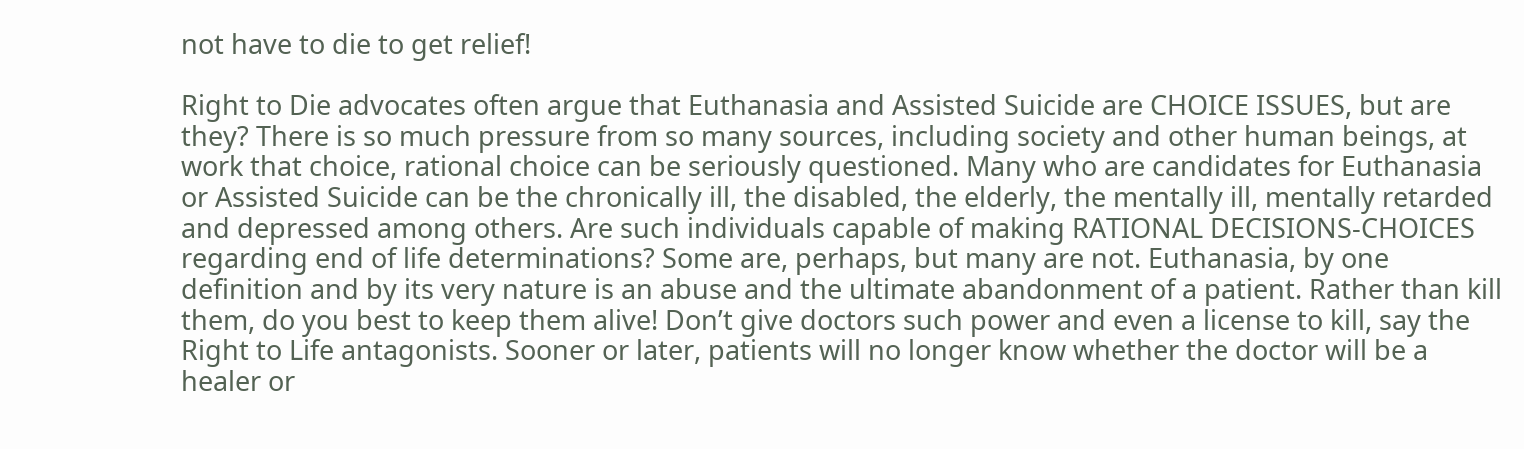not have to die to get relief!

Right to Die advocates often argue that Euthanasia and Assisted Suicide are CHOICE ISSUES, but are they? There is so much pressure from so many sources, including society and other human beings, at work that choice, rational choice can be seriously questioned. Many who are candidates for Euthanasia or Assisted Suicide can be the chronically ill, the disabled, the elderly, the mentally ill, mentally retarded and depressed among others. Are such individuals capable of making RATIONAL DECISIONS-CHOICES regarding end of life determinations? Some are, perhaps, but many are not. Euthanasia, by one definition and by its very nature is an abuse and the ultimate abandonment of a patient. Rather than kill them, do you best to keep them alive! Don’t give doctors such power and even a license to kill, say the Right to Life antagonists. Sooner or later, patients will no longer know whether the doctor will be a healer or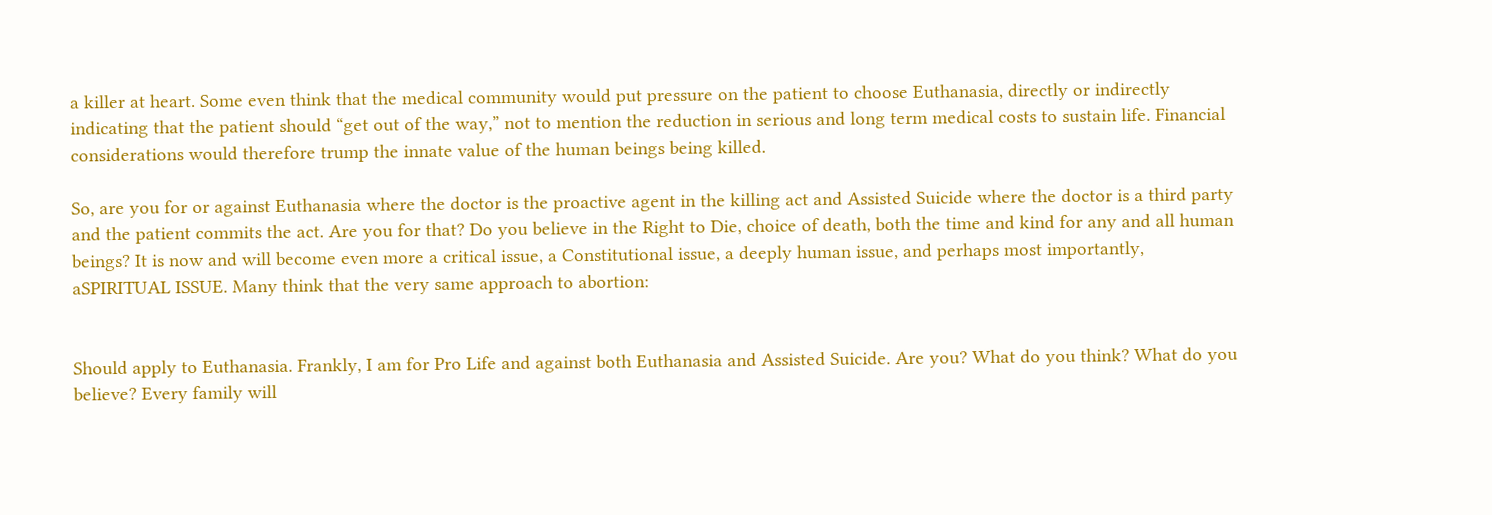a killer at heart. Some even think that the medical community would put pressure on the patient to choose Euthanasia, directly or indirectly indicating that the patient should “get out of the way,” not to mention the reduction in serious and long term medical costs to sustain life. Financial considerations would therefore trump the innate value of the human beings being killed.

So, are you for or against Euthanasia where the doctor is the proactive agent in the killing act and Assisted Suicide where the doctor is a third party and the patient commits the act. Are you for that? Do you believe in the Right to Die, choice of death, both the time and kind for any and all human beings? It is now and will become even more a critical issue, a Constitutional issue, a deeply human issue, and perhaps most importantly, aSPIRITUAL ISSUE. Many think that the very same approach to abortion:


Should apply to Euthanasia. Frankly, I am for Pro Life and against both Euthanasia and Assisted Suicide. Are you? What do you think? What do you believe? Every family will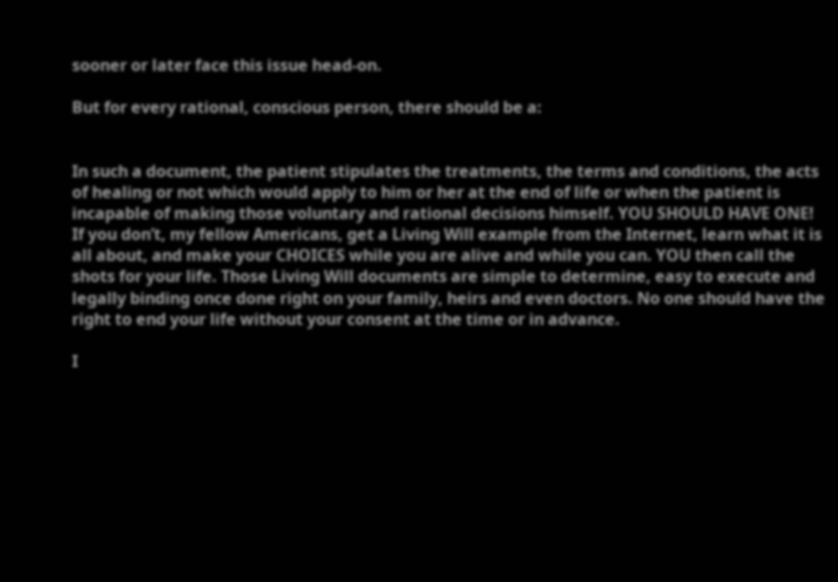sooner or later face this issue head-on.

But for every rational, conscious person, there should be a:


In such a document, the patient stipulates the treatments, the terms and conditions, the acts of healing or not which would apply to him or her at the end of life or when the patient is incapable of making those voluntary and rational decisions himself. YOU SHOULD HAVE ONE! If you don’t, my fellow Americans, get a Living Will example from the Internet, learn what it is all about, and make your CHOICES while you are alive and while you can. YOU then call the shots for your life. Those Living Will documents are simple to determine, easy to execute and legally binding once done right on your family, heirs and even doctors. No one should have the right to end your life without your consent at the time or in advance.

I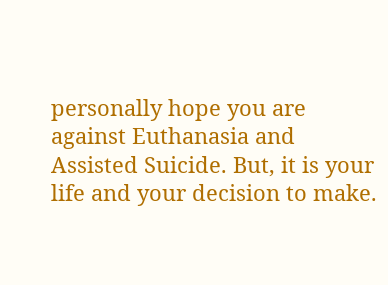personally hope you are against Euthanasia and Assisted Suicide. But, it is your life and your decision to make.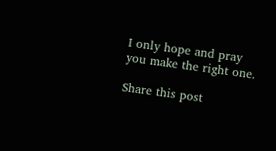I only hope and pray you make the right one.

Share this post